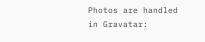Photos are handled in Gravatar: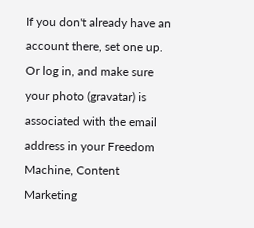If you don't already have an account there, set one up. Or log in, and make sure your photo (gravatar) is associated with the email address in your Freedom Machine, Content Marketing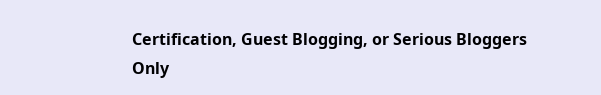Certification, Guest Blogging, or Serious Bloggers Only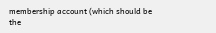membership account (which should be the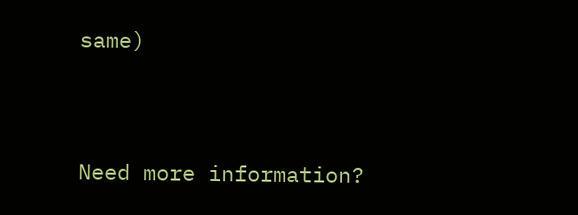same)




Need more information?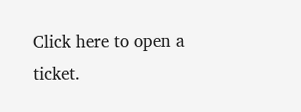Click here to open a ticket.